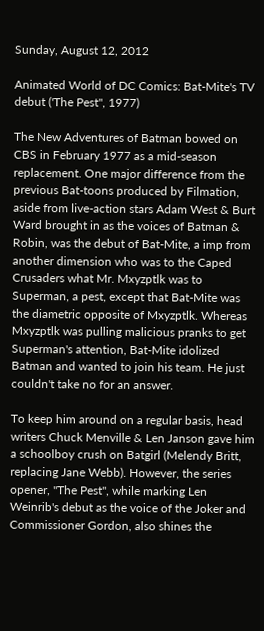Sunday, August 12, 2012

Animated World of DC Comics: Bat-Mite's TV debut ('The Pest", 1977)

The New Adventures of Batman bowed on CBS in February 1977 as a mid-season replacement. One major difference from the previous Bat-toons produced by Filmation, aside from live-action stars Adam West & Burt Ward brought in as the voices of Batman & Robin, was the debut of Bat-Mite, a imp from another dimension who was to the Caped Crusaders what Mr. Mxyzptlk was to Superman, a pest, except that Bat-Mite was the diametric opposite of Mxyzptlk. Whereas Mxyzptlk was pulling malicious pranks to get Superman's attention, Bat-Mite idolized Batman and wanted to join his team. He just couldn't take no for an answer.

To keep him around on a regular basis, head writers Chuck Menville & Len Janson gave him a schoolboy crush on Batgirl (Melendy Britt, replacing Jane Webb). However, the series opener, "The Pest", while marking Len Weinrib's debut as the voice of the Joker and Commissioner Gordon, also shines the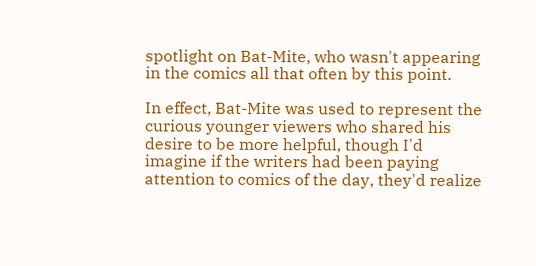spotlight on Bat-Mite, who wasn't appearing in the comics all that often by this point.

In effect, Bat-Mite was used to represent the curious younger viewers who shared his desire to be more helpful, though I'd imagine if the writers had been paying attention to comics of the day, they'd realize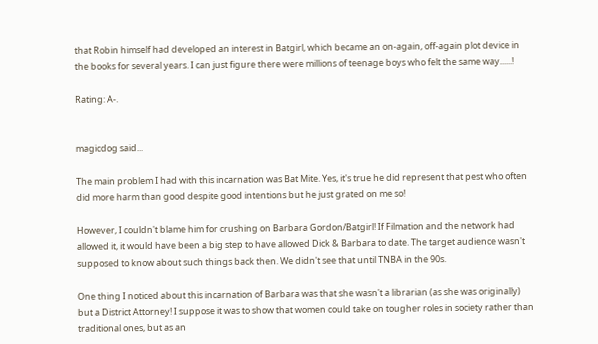that Robin himself had developed an interest in Batgirl, which became an on-again, off-again plot device in the books for several years. I can just figure there were millions of teenage boys who felt the same way......!

Rating: A-.


magicdog said...

The main problem I had with this incarnation was Bat Mite. Yes, it's true he did represent that pest who often did more harm than good despite good intentions but he just grated on me so!

However, I couldn't blame him for crushing on Barbara Gordon/Batgirl! If Filmation and the network had allowed it, it would have been a big step to have allowed Dick & Barbara to date. The target audience wasn't supposed to know about such things back then. We didn't see that until TNBA in the 90s.

One thing I noticed about this incarnation of Barbara was that she wasn't a librarian (as she was originally) but a District Attorney! I suppose it was to show that women could take on tougher roles in society rather than traditional ones, but as an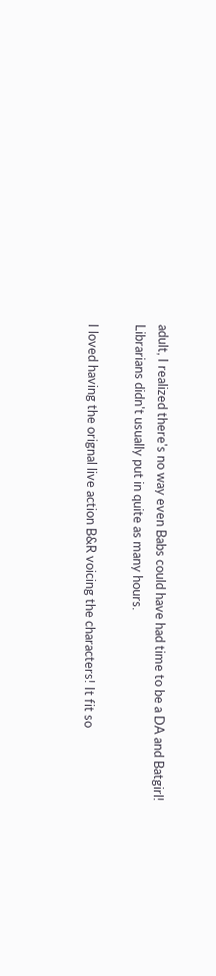adult, I realized there's no way even Babs could have had time to be a DA and Batgirl! Librarians didn't usually put in quite as many hours.

I loved having the orignal live action B&R voicing the characters! It fit so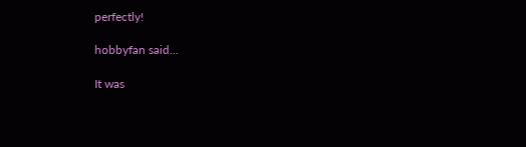perfectly!

hobbyfan said...

It was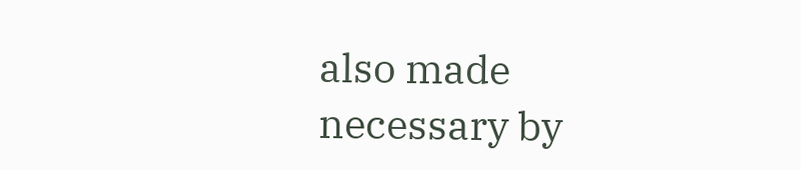also made necessary by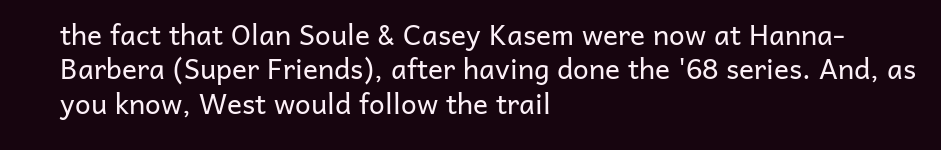the fact that Olan Soule & Casey Kasem were now at Hanna-Barbera (Super Friends), after having done the '68 series. And, as you know, West would follow the trail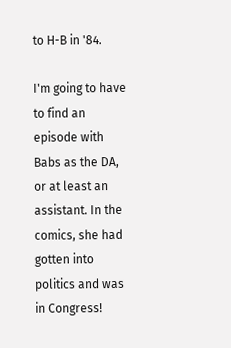to H-B in '84.

I'm going to have to find an episode with Babs as the DA, or at least an assistant. In the comics, she had gotten into politics and was in Congress!